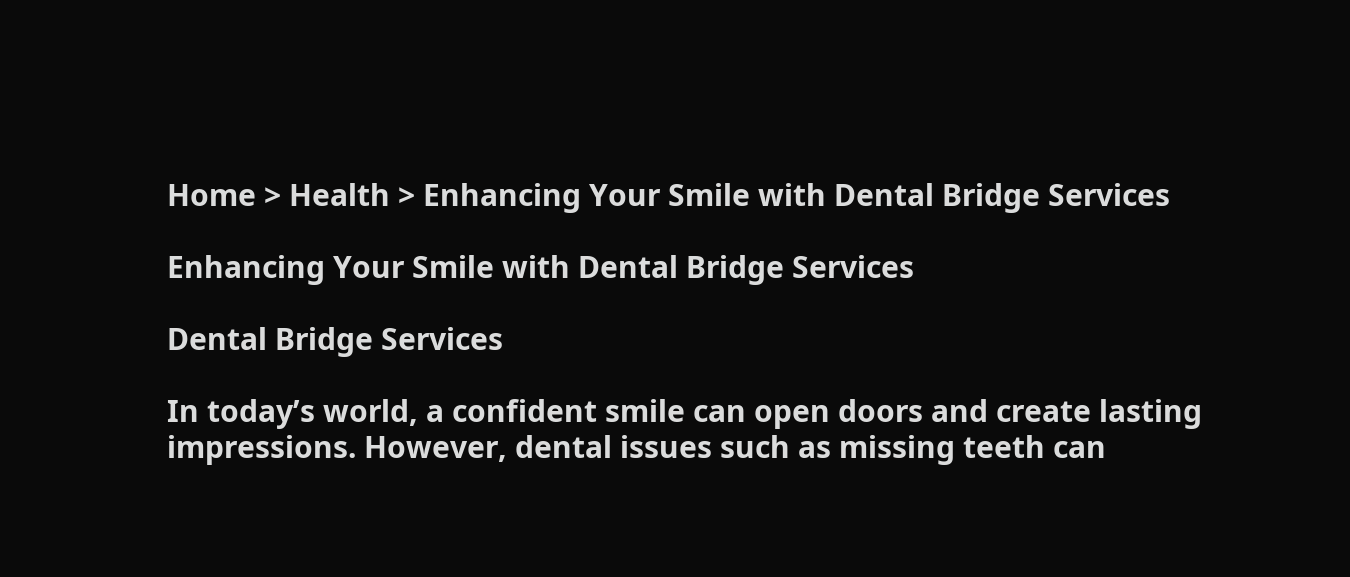Home > Health > Enhancing Your Smile with Dental Bridge Services

Enhancing Your Smile with Dental Bridge Services

Dental Bridge Services

In today’s world, a confident smile can open doors and create lasting impressions. However, dental issues such as missing teeth can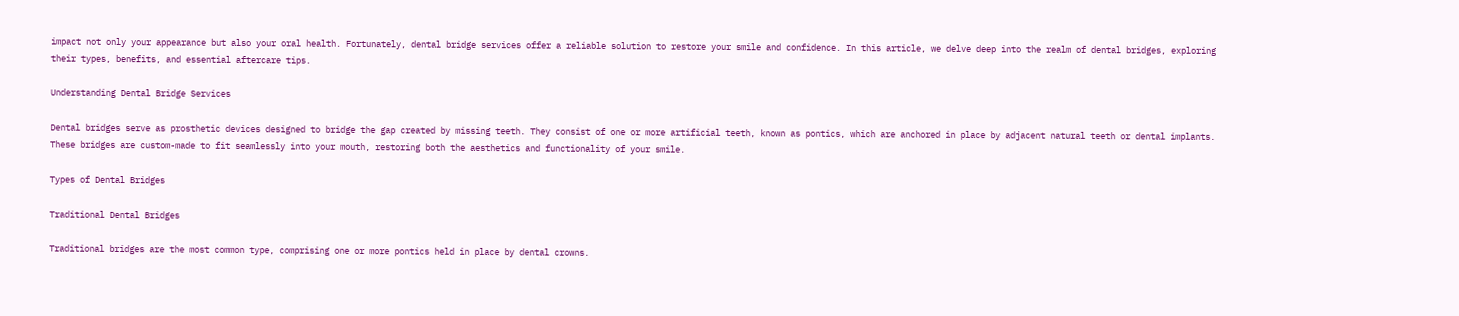impact not only your appearance but also your oral health. Fortunately, dental bridge services offer a reliable solution to restore your smile and confidence. In this article, we delve deep into the realm of dental bridges, exploring their types, benefits, and essential aftercare tips.

Understanding Dental Bridge Services

Dental bridges serve as prosthetic devices designed to bridge the gap created by missing teeth. They consist of one or more artificial teeth, known as pontics, which are anchored in place by adjacent natural teeth or dental implants. These bridges are custom-made to fit seamlessly into your mouth, restoring both the aesthetics and functionality of your smile.

Types of Dental Bridges

Traditional Dental Bridges

Traditional bridges are the most common type, comprising one or more pontics held in place by dental crowns.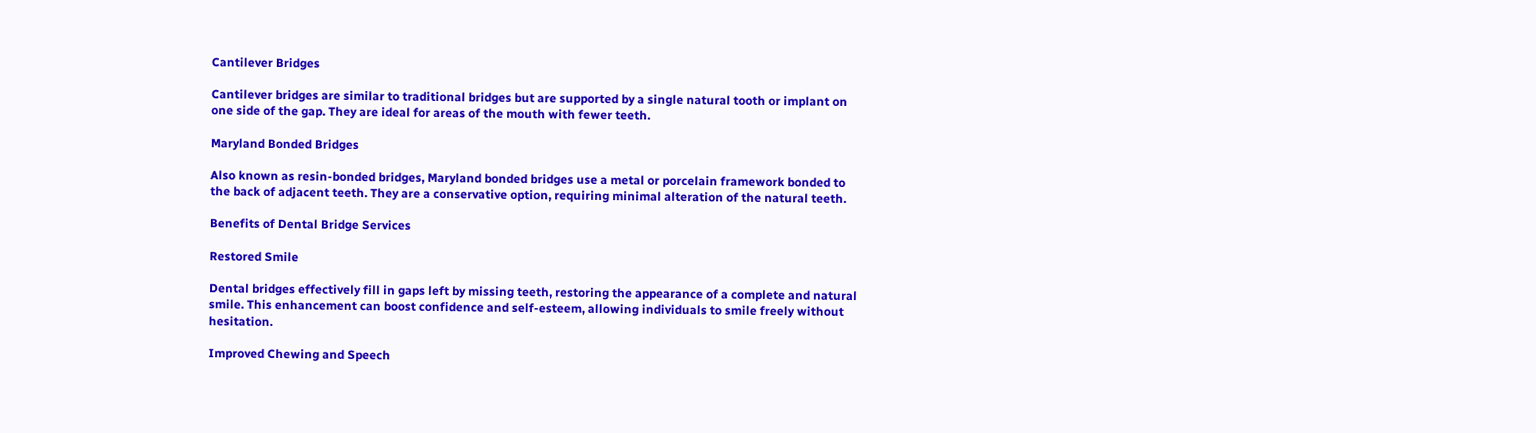Cantilever Bridges

Cantilever bridges are similar to traditional bridges but are supported by a single natural tooth or implant on one side of the gap. They are ideal for areas of the mouth with fewer teeth.

Maryland Bonded Bridges

Also known as resin-bonded bridges, Maryland bonded bridges use a metal or porcelain framework bonded to the back of adjacent teeth. They are a conservative option, requiring minimal alteration of the natural teeth.

Benefits of Dental Bridge Services

Restored Smile

Dental bridges effectively fill in gaps left by missing teeth, restoring the appearance of a complete and natural smile. This enhancement can boost confidence and self-esteem, allowing individuals to smile freely without hesitation.

Improved Chewing and Speech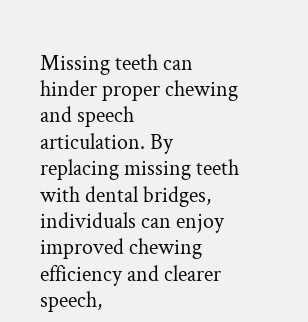Missing teeth can hinder proper chewing and speech articulation. By replacing missing teeth with dental bridges, individuals can enjoy improved chewing efficiency and clearer speech,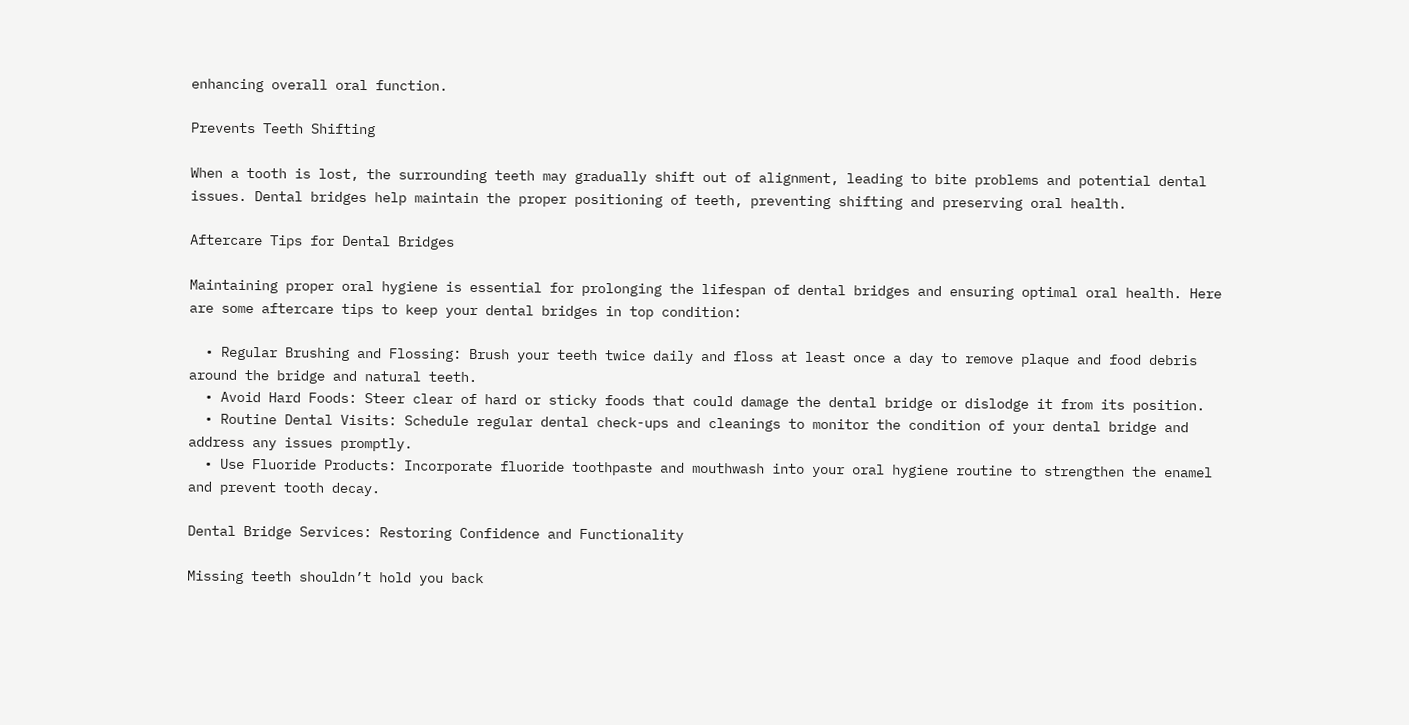enhancing overall oral function.

Prevents Teeth Shifting

When a tooth is lost, the surrounding teeth may gradually shift out of alignment, leading to bite problems and potential dental issues. Dental bridges help maintain the proper positioning of teeth, preventing shifting and preserving oral health.

Aftercare Tips for Dental Bridges

Maintaining proper oral hygiene is essential for prolonging the lifespan of dental bridges and ensuring optimal oral health. Here are some aftercare tips to keep your dental bridges in top condition:

  • Regular Brushing and Flossing: Brush your teeth twice daily and floss at least once a day to remove plaque and food debris around the bridge and natural teeth.
  • Avoid Hard Foods: Steer clear of hard or sticky foods that could damage the dental bridge or dislodge it from its position.
  • Routine Dental Visits: Schedule regular dental check-ups and cleanings to monitor the condition of your dental bridge and address any issues promptly.
  • Use Fluoride Products: Incorporate fluoride toothpaste and mouthwash into your oral hygiene routine to strengthen the enamel and prevent tooth decay.

Dental Bridge Services: Restoring Confidence and Functionality

Missing teeth shouldn’t hold you back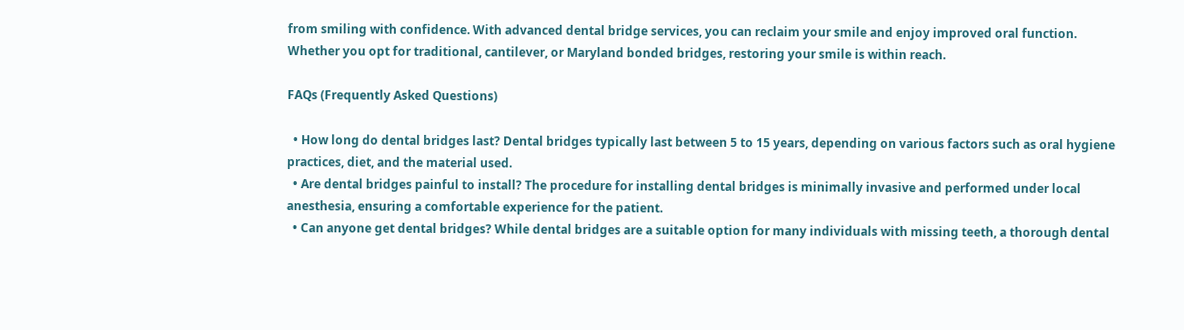from smiling with confidence. With advanced dental bridge services, you can reclaim your smile and enjoy improved oral function. Whether you opt for traditional, cantilever, or Maryland bonded bridges, restoring your smile is within reach.

FAQs (Frequently Asked Questions)

  • How long do dental bridges last? Dental bridges typically last between 5 to 15 years, depending on various factors such as oral hygiene practices, diet, and the material used.
  • Are dental bridges painful to install? The procedure for installing dental bridges is minimally invasive and performed under local anesthesia, ensuring a comfortable experience for the patient.
  • Can anyone get dental bridges? While dental bridges are a suitable option for many individuals with missing teeth, a thorough dental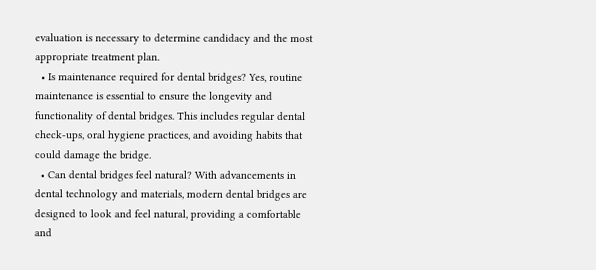evaluation is necessary to determine candidacy and the most appropriate treatment plan.
  • Is maintenance required for dental bridges? Yes, routine maintenance is essential to ensure the longevity and functionality of dental bridges. This includes regular dental check-ups, oral hygiene practices, and avoiding habits that could damage the bridge.
  • Can dental bridges feel natural? With advancements in dental technology and materials, modern dental bridges are designed to look and feel natural, providing a comfortable and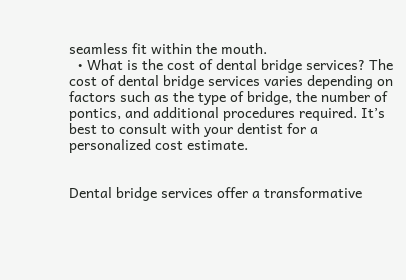seamless fit within the mouth.
  • What is the cost of dental bridge services? The cost of dental bridge services varies depending on factors such as the type of bridge, the number of pontics, and additional procedures required. It’s best to consult with your dentist for a personalized cost estimate.


Dental bridge services offer a transformative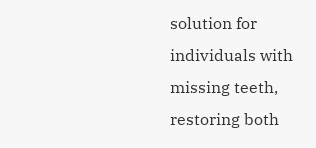solution for individuals with missing teeth, restoring both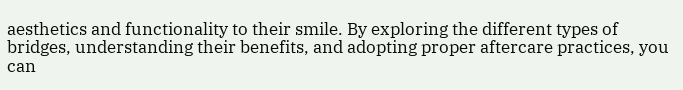aesthetics and functionality to their smile. By exploring the different types of bridges, understanding their benefits, and adopting proper aftercare practices, you can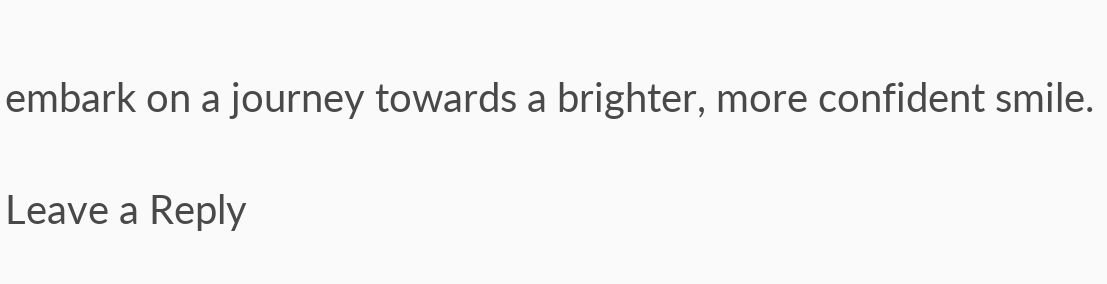embark on a journey towards a brighter, more confident smile.

Leave a Reply